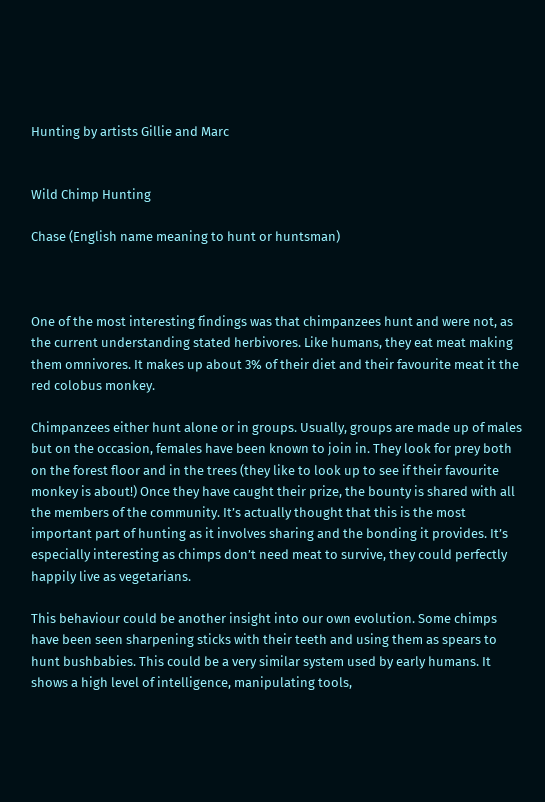Hunting by artists Gillie and Marc


Wild Chimp Hunting

Chase (English name meaning to hunt or huntsman)



One of the most interesting findings was that chimpanzees hunt and were not, as the current understanding stated herbivores. Like humans, they eat meat making them omnivores. It makes up about 3% of their diet and their favourite meat it the red colobus monkey.

Chimpanzees either hunt alone or in groups. Usually, groups are made up of males but on the occasion, females have been known to join in. They look for prey both on the forest floor and in the trees (they like to look up to see if their favourite monkey is about!) Once they have caught their prize, the bounty is shared with all the members of the community. It’s actually thought that this is the most important part of hunting as it involves sharing and the bonding it provides. It’s especially interesting as chimps don’t need meat to survive, they could perfectly happily live as vegetarians.

This behaviour could be another insight into our own evolution. Some chimps have been seen sharpening sticks with their teeth and using them as spears to hunt bushbabies. This could be a very similar system used by early humans. It shows a high level of intelligence, manipulating tools,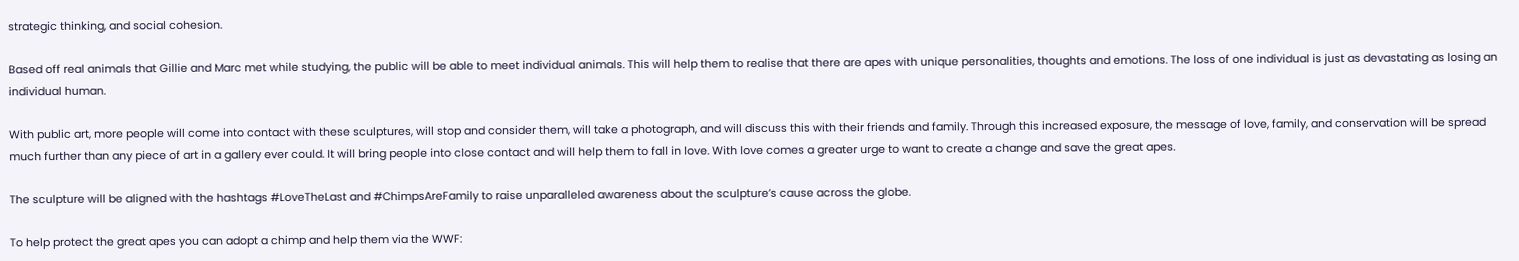strategic thinking, and social cohesion.

Based off real animals that Gillie and Marc met while studying, the public will be able to meet individual animals. This will help them to realise that there are apes with unique personalities, thoughts and emotions. The loss of one individual is just as devastating as losing an individual human.

With public art, more people will come into contact with these sculptures, will stop and consider them, will take a photograph, and will discuss this with their friends and family. Through this increased exposure, the message of love, family, and conservation will be spread much further than any piece of art in a gallery ever could. It will bring people into close contact and will help them to fall in love. With love comes a greater urge to want to create a change and save the great apes.

The sculpture will be aligned with the hashtags #LoveTheLast and #ChimpsAreFamily to raise unparalleled awareness about the sculpture’s cause across the globe.

To help protect the great apes you can adopt a chimp and help them via the WWF: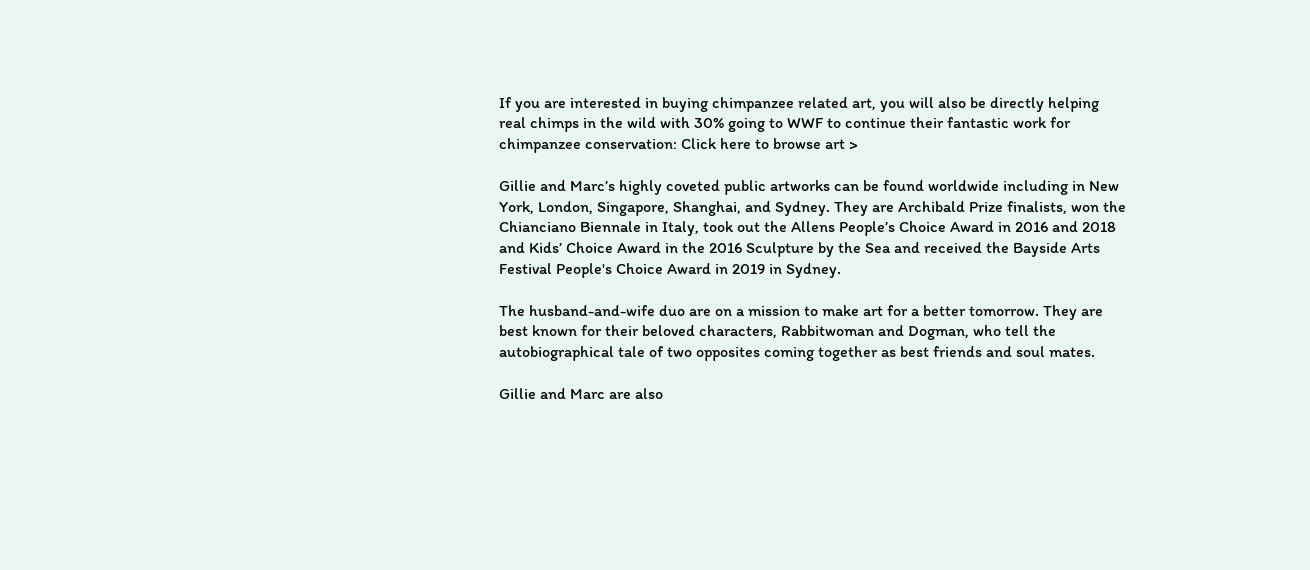If you are interested in buying chimpanzee related art, you will also be directly helping real chimps in the wild with 30% going to WWF to continue their fantastic work for chimpanzee conservation: Click here to browse art >

Gillie and Marc’s highly coveted public artworks can be found worldwide including in New York, London, Singapore, Shanghai, and Sydney. They are Archibald Prize finalists, won the Chianciano Biennale in Italy, took out the Allens People’s Choice Award in 2016 and 2018 and Kids’ Choice Award in the 2016 Sculpture by the Sea and received the Bayside Arts Festival People's Choice Award in 2019 in Sydney.

The husband-and-wife duo are on a mission to make art for a better tomorrow. They are best known for their beloved characters, Rabbitwoman and Dogman, who tell the autobiographical tale of two opposites coming together as best friends and soul mates.

Gillie and Marc are also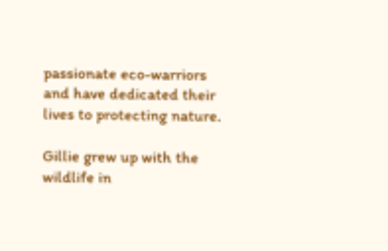passionate eco-warriors and have dedicated their lives to protecting nature.

Gillie grew up with the wildlife in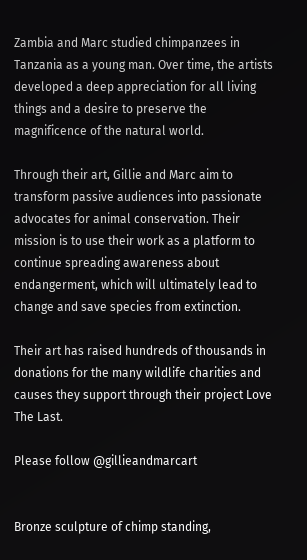Zambia and Marc studied chimpanzees in Tanzania as a young man. Over time, the artists developed a deep appreciation for all living things and a desire to preserve the magnificence of the natural world.

Through their art, Gillie and Marc aim to transform passive audiences into passionate advocates for animal conservation. Their mission is to use their work as a platform to continue spreading awareness about endangerment, which will ultimately lead to change and save species from extinction.

Their art has raised hundreds of thousands in donations for the many wildlife charities and causes they support through their project Love The Last.

Please follow @gillieandmarcart


Bronze sculpture of chimp standing,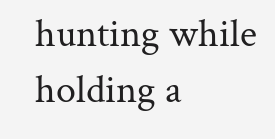hunting while holding a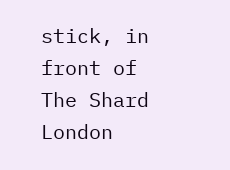stick, in front of The Shard London